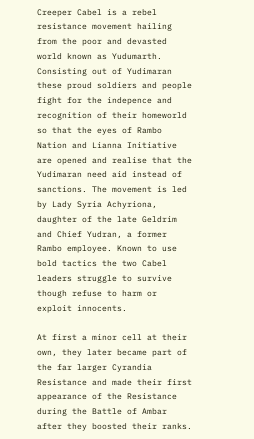Creeper Cabel is a rebel resistance movement hailing from the poor and devasted world known as Yudumarth. Consisting out of Yudimaran these proud soldiers and people fight for the indepence and recognition of their homeworld so that the eyes of Rambo Nation and Lianna Initiative are opened and realise that the Yudimaran need aid instead of sanctions. The movement is led by Lady Syria Achyriona, daughter of the late Geldrim and Chief Yudran, a former Rambo employee. Known to use bold tactics the two Cabel leaders struggle to survive though refuse to harm or exploit innocents.

At first a minor cell at their own, they later became part of the far larger Cyrandia Resistance and made their first appearance of the Resistance during the Battle of Ambar after they boosted their ranks.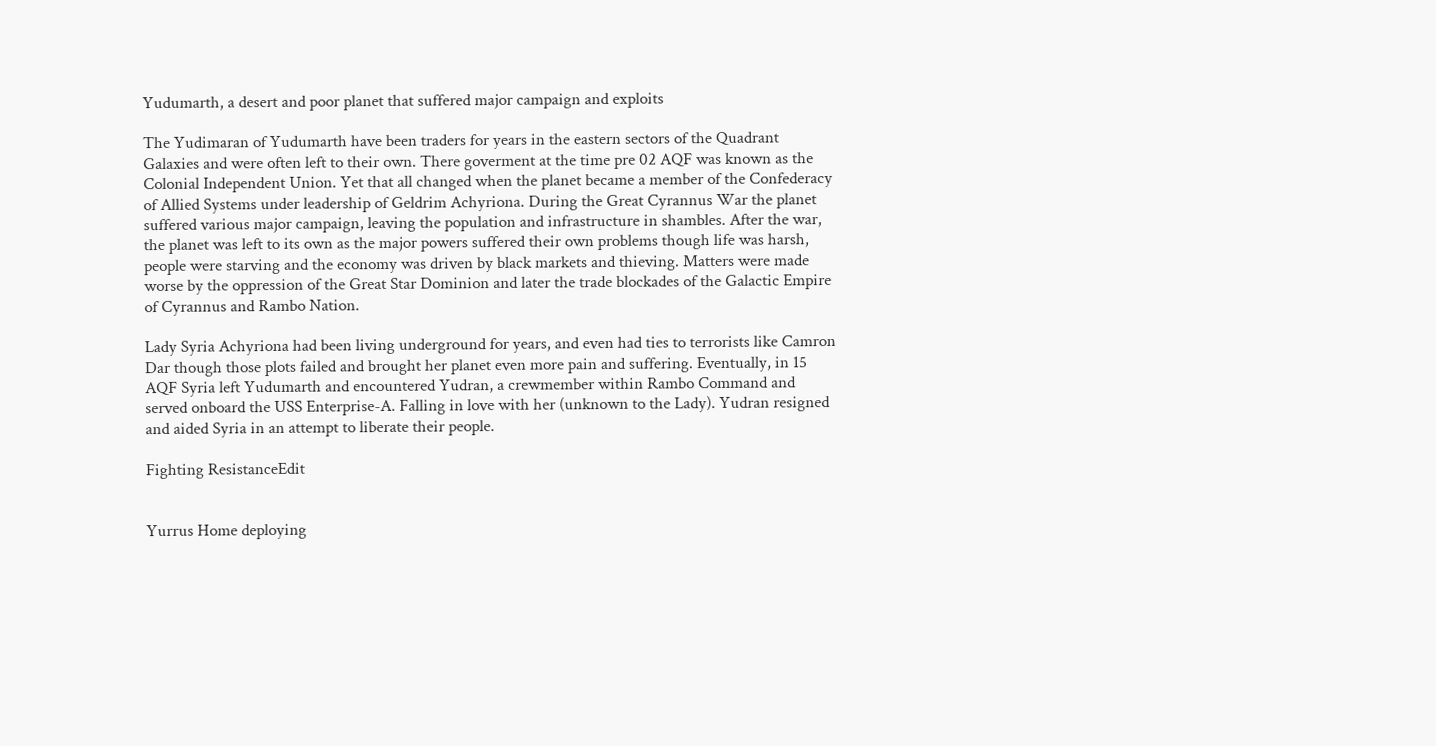Yudumarth, a desert and poor planet that suffered major campaign and exploits

The Yudimaran of Yudumarth have been traders for years in the eastern sectors of the Quadrant Galaxies and were often left to their own. There goverment at the time pre 02 AQF was known as the Colonial Independent Union. Yet that all changed when the planet became a member of the Confederacy of Allied Systems under leadership of Geldrim Achyriona. During the Great Cyrannus War the planet suffered various major campaign, leaving the population and infrastructure in shambles. After the war, the planet was left to its own as the major powers suffered their own problems though life was harsh, people were starving and the economy was driven by black markets and thieving. Matters were made worse by the oppression of the Great Star Dominion and later the trade blockades of the Galactic Empire of Cyrannus and Rambo Nation.

Lady Syria Achyriona had been living underground for years, and even had ties to terrorists like Camron Dar though those plots failed and brought her planet even more pain and suffering. Eventually, in 15 AQF Syria left Yudumarth and encountered Yudran, a crewmember within Rambo Command and served onboard the USS Enterprise-A. Falling in love with her (unknown to the Lady). Yudran resigned and aided Syria in an attempt to liberate their people.

Fighting ResistanceEdit


Yurrus Home deploying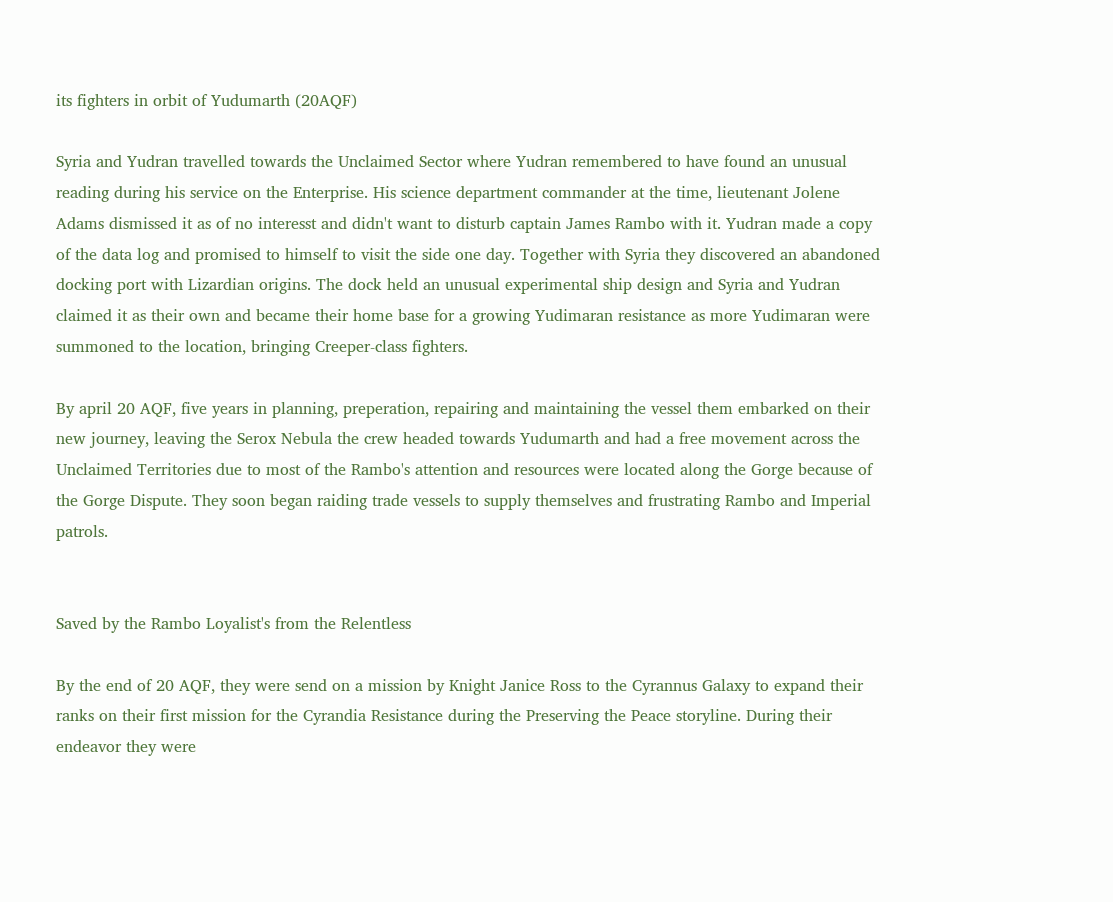its fighters in orbit of Yudumarth (20AQF)

Syria and Yudran travelled towards the Unclaimed Sector where Yudran remembered to have found an unusual reading during his service on the Enterprise. His science department commander at the time, lieutenant Jolene Adams dismissed it as of no interesst and didn't want to disturb captain James Rambo with it. Yudran made a copy of the data log and promised to himself to visit the side one day. Together with Syria they discovered an abandoned docking port with Lizardian origins. The dock held an unusual experimental ship design and Syria and Yudran claimed it as their own and became their home base for a growing Yudimaran resistance as more Yudimaran were summoned to the location, bringing Creeper-class fighters.

By april 20 AQF, five years in planning, preperation, repairing and maintaining the vessel them embarked on their new journey, leaving the Serox Nebula the crew headed towards Yudumarth and had a free movement across the Unclaimed Territories due to most of the Rambo's attention and resources were located along the Gorge because of the Gorge Dispute. They soon began raiding trade vessels to supply themselves and frustrating Rambo and Imperial patrols.


Saved by the Rambo Loyalist's from the Relentless

By the end of 20 AQF, they were send on a mission by Knight Janice Ross to the Cyrannus Galaxy to expand their ranks on their first mission for the Cyrandia Resistance during the Preserving the Peace storyline. During their endeavor they were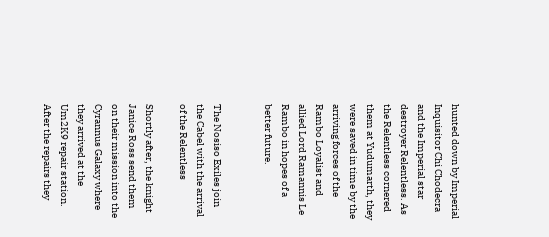hunted down by Imperial Inquisitor Chi Chodecra and the Imperial star destroyer Relentless. As the Relentless cornered them at Yudumarth, they were saved in time by the arriving forces of the Rambo Loyalist and allied Lord Ramannis Le Rambo in hopes of a better future.


The Nosiso Exiles join the Cabel with the arrival of the Relentless

Shortly after, the knight Janice Ross send them on their mission into the Cyrannus Galaxy where they arrived at the Um2K9 repair station. After the repairs they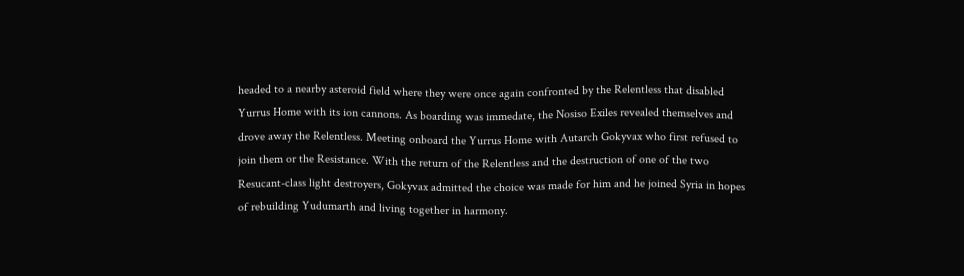headed to a nearby asteroid field where they were once again confronted by the Relentless that disabled Yurrus Home with its ion cannons. As boarding was immedate, the Nosiso Exiles revealed themselves and drove away the Relentless. Meeting onboard the Yurrus Home with Autarch Gokyvax who first refused to join them or the Resistance. With the return of the Relentless and the destruction of one of the two Resucant-class light destroyers, Gokyvax admitted the choice was made for him and he joined Syria in hopes of rebuilding Yudumarth and living together in harmony.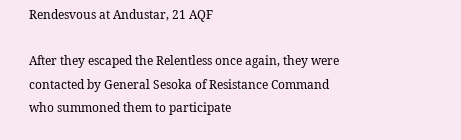Rendesvous at Andustar, 21 AQF

After they escaped the Relentless once again, they were contacted by General Sesoka of Resistance Command who summoned them to participate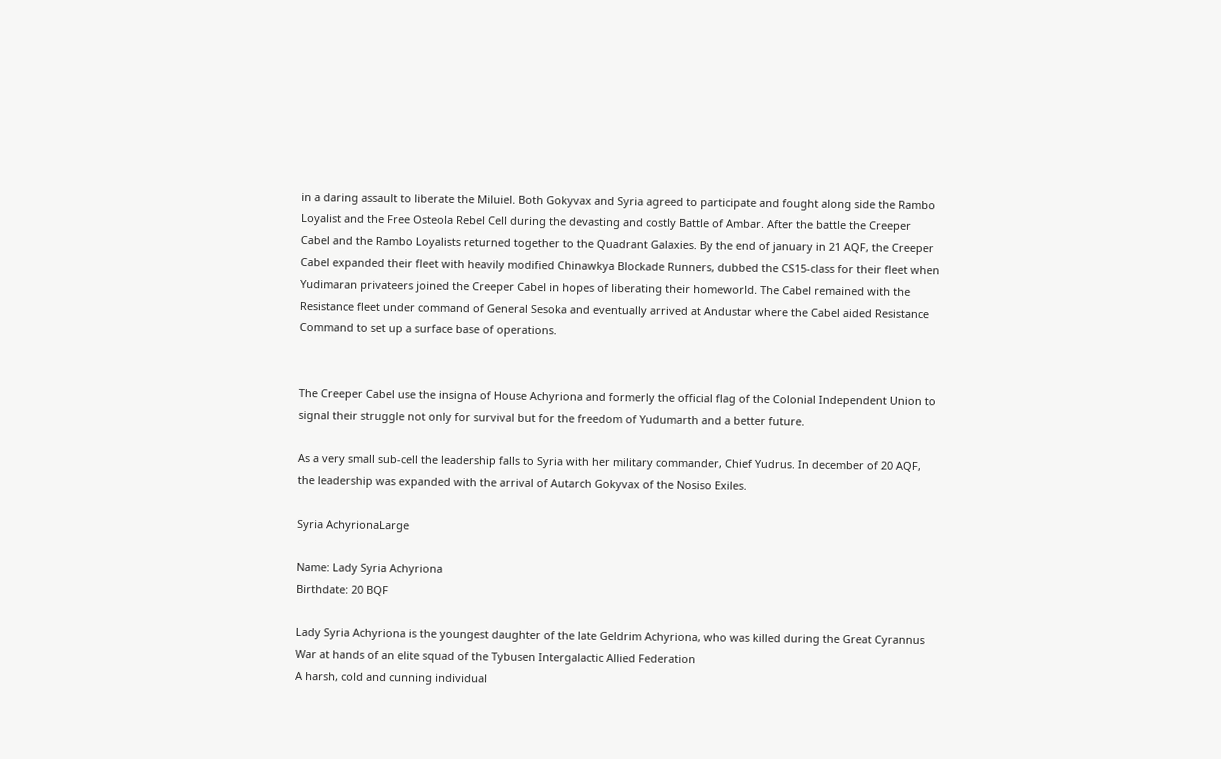in a daring assault to liberate the Miluiel. Both Gokyvax and Syria agreed to participate and fought along side the Rambo Loyalist and the Free Osteola Rebel Cell during the devasting and costly Battle of Ambar. After the battle the Creeper Cabel and the Rambo Loyalists returned together to the Quadrant Galaxies. By the end of january in 21 AQF, the Creeper Cabel expanded their fleet with heavily modified Chinawkya Blockade Runners, dubbed the CS15-class for their fleet when Yudimaran privateers joined the Creeper Cabel in hopes of liberating their homeworld. The Cabel remained with the Resistance fleet under command of General Sesoka and eventually arrived at Andustar where the Cabel aided Resistance Command to set up a surface base of operations.


The Creeper Cabel use the insigna of House Achyriona and formerly the official flag of the Colonial Independent Union to signal their struggle not only for survival but for the freedom of Yudumarth and a better future.

As a very small sub-cell the leadership falls to Syria with her military commander, Chief Yudrus. In december of 20 AQF, the leadership was expanded with the arrival of Autarch Gokyvax of the Nosiso Exiles.

Syria AchyrionaLarge

Name: Lady Syria Achyriona
Birthdate: 20 BQF

Lady Syria Achyriona is the youngest daughter of the late Geldrim Achyriona, who was killed during the Great Cyrannus War at hands of an elite squad of the Tybusen Intergalactic Allied Federation
A harsh, cold and cunning individual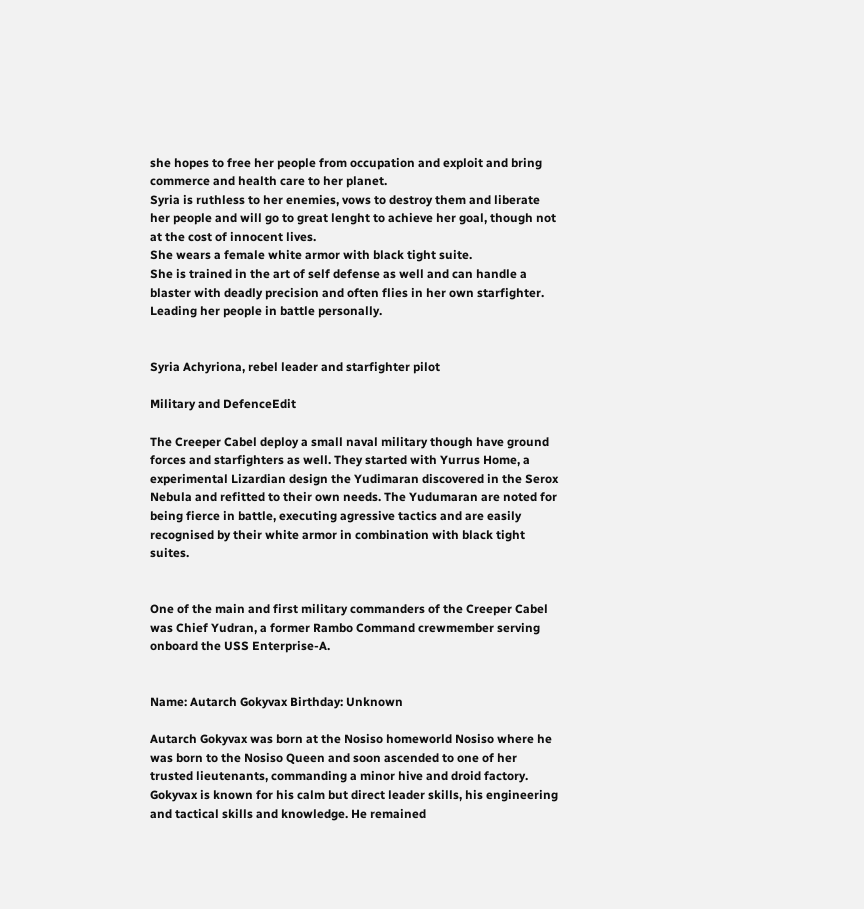she hopes to free her people from occupation and exploit and bring commerce and health care to her planet.
Syria is ruthless to her enemies, vows to destroy them and liberate her people and will go to great lenght to achieve her goal, though not at the cost of innocent lives.
She wears a female white armor with black tight suite.
She is trained in the art of self defense as well and can handle a blaster with deadly precision and often flies in her own starfighter. Leading her people in battle personally.


Syria Achyriona, rebel leader and starfighter pilot

Military and DefenceEdit

The Creeper Cabel deploy a small naval military though have ground forces and starfighters as well. They started with Yurrus Home, a experimental Lizardian design the Yudimaran discovered in the Serox Nebula and refitted to their own needs. The Yudumaran are noted for being fierce in battle, executing agressive tactics and are easily recognised by their white armor in combination with black tight suites.


One of the main and first military commanders of the Creeper Cabel was Chief Yudran, a former Rambo Command crewmember serving onboard the USS Enterprise-A.


Name: Autarch Gokyvax Birthday: Unknown

Autarch Gokyvax was born at the Nosiso homeworld Nosiso where he was born to the Nosiso Queen and soon ascended to one of her trusted lieutenants, commanding a minor hive and droid factory. Gokyvax is known for his calm but direct leader skills, his engineering and tactical skills and knowledge. He remained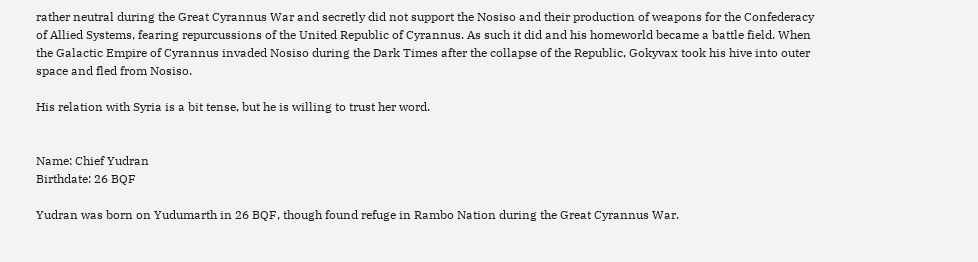rather neutral during the Great Cyrannus War and secretly did not support the Nosiso and their production of weapons for the Confederacy of Allied Systems, fearing repurcussions of the United Republic of Cyrannus. As such it did and his homeworld became a battle field. When the Galactic Empire of Cyrannus invaded Nosiso during the Dark Times after the collapse of the Republic, Gokyvax took his hive into outer space and fled from Nosiso.

His relation with Syria is a bit tense, but he is willing to trust her word.


Name: Chief Yudran
Birthdate: 26 BQF

Yudran was born on Yudumarth in 26 BQF, though found refuge in Rambo Nation during the Great Cyrannus War.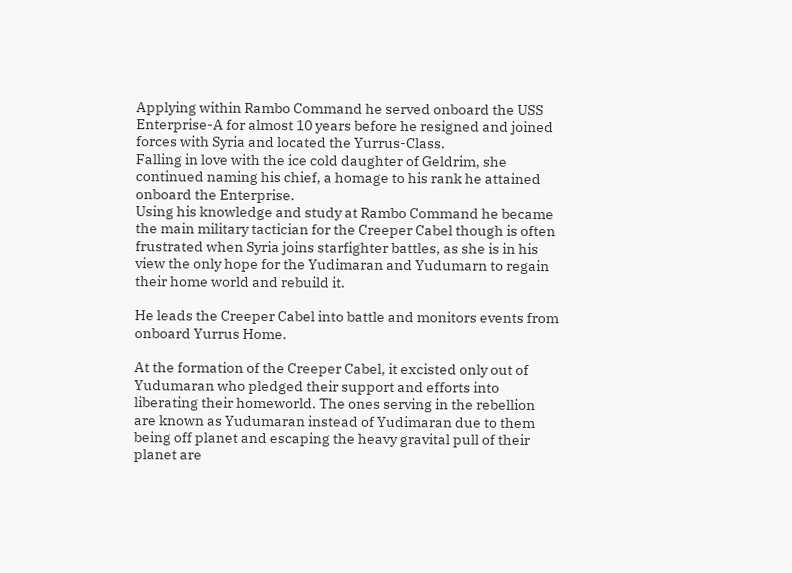Applying within Rambo Command he served onboard the USS Enterprise-A for almost 10 years before he resigned and joined forces with Syria and located the Yurrus-Class.
Falling in love with the ice cold daughter of Geldrim, she continued naming his chief, a homage to his rank he attained onboard the Enterprise.
Using his knowledge and study at Rambo Command he became the main military tactician for the Creeper Cabel though is often frustrated when Syria joins starfighter battles, as she is in his view the only hope for the Yudimaran and Yudumarn to regain their home world and rebuild it.

He leads the Creeper Cabel into battle and monitors events from onboard Yurrus Home.

At the formation of the Creeper Cabel, it excisted only out of Yudumaran who pledged their support and efforts into liberating their homeworld. The ones serving in the rebellion are known as Yudumaran instead of Yudimaran due to them being off planet and escaping the heavy gravital pull of their planet are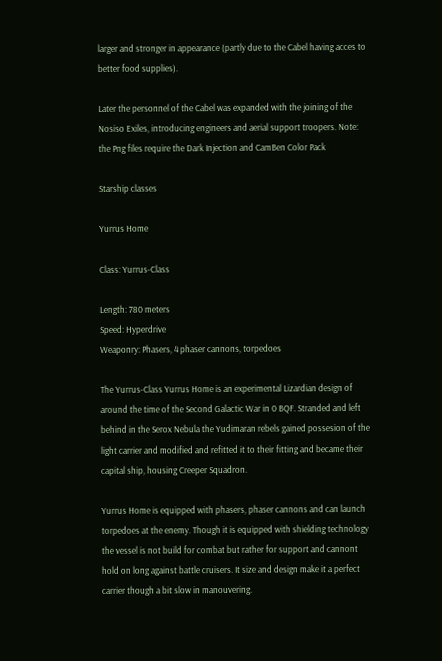larger and stronger in appearance (partly due to the Cabel having acces to better food supplies).

Later the personnel of the Cabel was expanded with the joining of the Nosiso Exiles, introducing engineers and aerial support troopers. Note: the Png files require the Dark Injection and CamBen Color Pack

Starship classes

Yurrus Home

Class: Yurrus-Class

Length: 780 meters
Speed: Hyperdrive
Weaponry: Phasers, 4 phaser cannons, torpedoes

The Yurrus-Class Yurrus Home is an experimental Lizardian design of around the time of the Second Galactic War in 0 BQF. Stranded and left behind in the Serox Nebula the Yudimaran rebels gained possesion of the light carrier and modified and refitted it to their fitting and became their capital ship, housing Creeper Squadron.

Yurrus Home is equipped with phasers, phaser cannons and can launch torpedoes at the enemy. Though it is equipped with shielding technology the vessel is not build for combat but rather for support and cannont hold on long against battle cruisers. It size and design make it a perfect carrier though a bit slow in manouvering.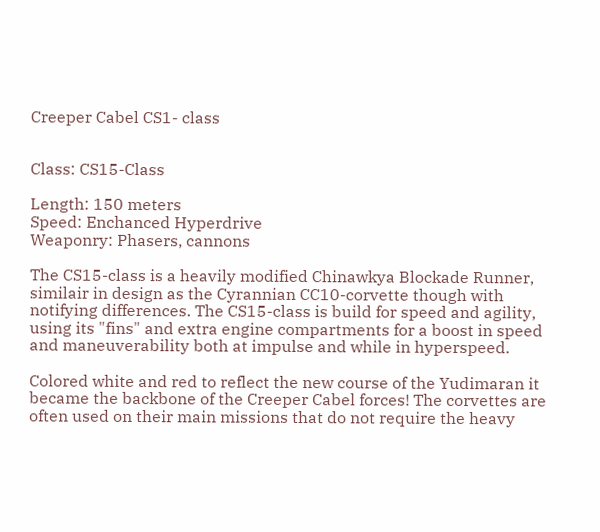Creeper Cabel CS1- class


Class: CS15-Class

Length: 150 meters
Speed: Enchanced Hyperdrive
Weaponry: Phasers, cannons

The CS15-class is a heavily modified Chinawkya Blockade Runner, similair in design as the Cyrannian CC10-corvette though with notifying differences. The CS15-class is build for speed and agility, using its "fins" and extra engine compartments for a boost in speed and maneuverability both at impulse and while in hyperspeed.

Colored white and red to reflect the new course of the Yudimaran it became the backbone of the Creeper Cabel forces! The corvettes are often used on their main missions that do not require the heavy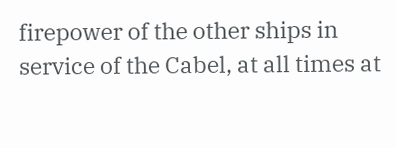firepower of the other ships in service of the Cabel, at all times at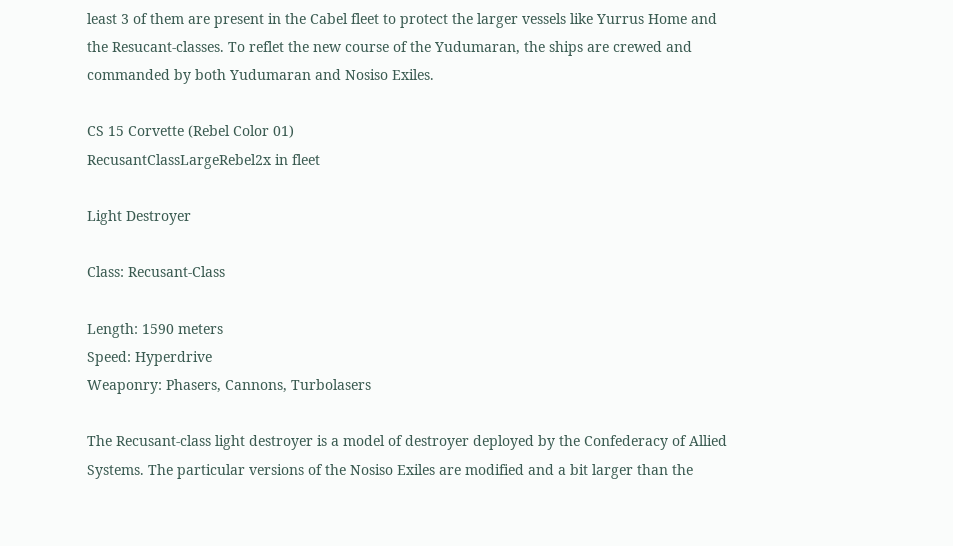least 3 of them are present in the Cabel fleet to protect the larger vessels like Yurrus Home and the Resucant-classes. To reflet the new course of the Yudumaran, the ships are crewed and commanded by both Yudumaran and Nosiso Exiles.

CS 15 Corvette (Rebel Color 01)
RecusantClassLargeRebel2x in fleet

Light Destroyer

Class: Recusant-Class

Length: 1590 meters
Speed: Hyperdrive
Weaponry: Phasers, Cannons, Turbolasers

The Recusant-class light destroyer is a model of destroyer deployed by the Confederacy of Allied Systems. The particular versions of the Nosiso Exiles are modified and a bit larger than the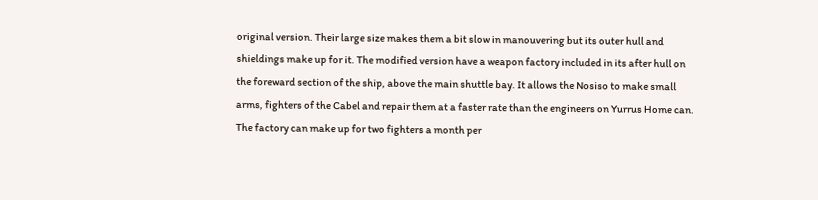original version. Their large size makes them a bit slow in manouvering but its outer hull and shieldings make up for it. The modified version have a weapon factory included in its after hull on the foreward section of the ship, above the main shuttle bay. It allows the Nosiso to make small arms, fighters of the Cabel and repair them at a faster rate than the engineers on Yurrus Home can. The factory can make up for two fighters a month per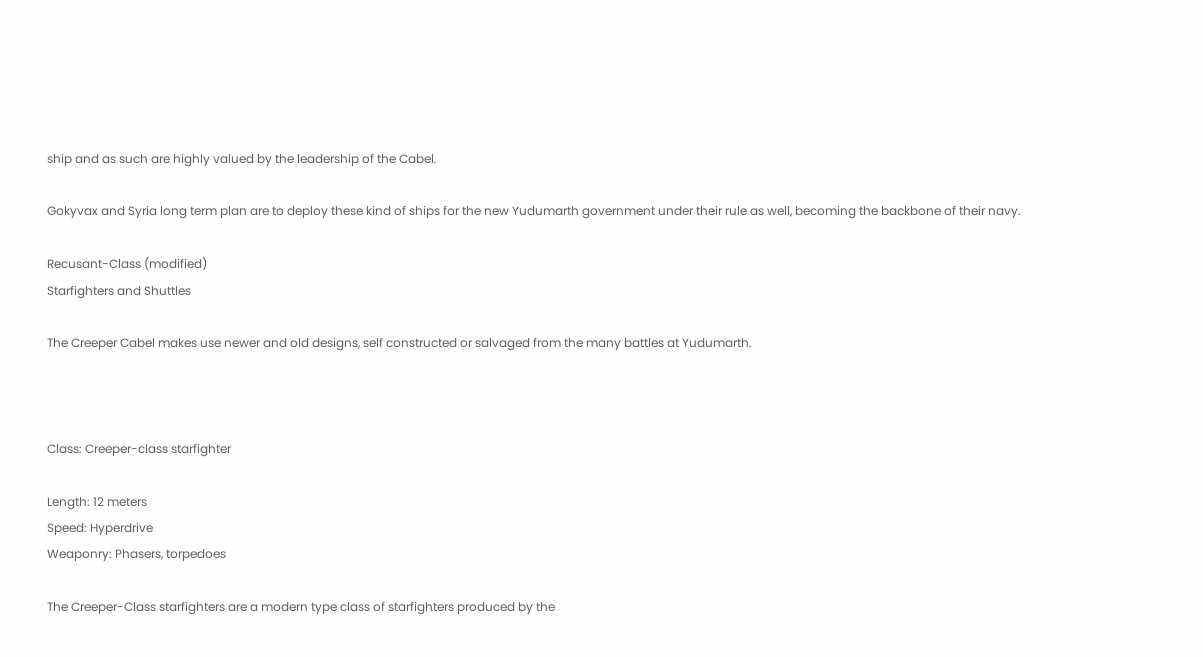ship and as such are highly valued by the leadership of the Cabel.

Gokyvax and Syria long term plan are to deploy these kind of ships for the new Yudumarth government under their rule as well, becoming the backbone of their navy.

Recusant-Class (modified)
Starfighters and Shuttles

The Creeper Cabel makes use newer and old designs, self constructed or salvaged from the many battles at Yudumarth.



Class: Creeper-class starfighter

Length: 12 meters
Speed: Hyperdrive
Weaponry: Phasers, torpedoes

The Creeper-Class starfighters are a modern type class of starfighters produced by the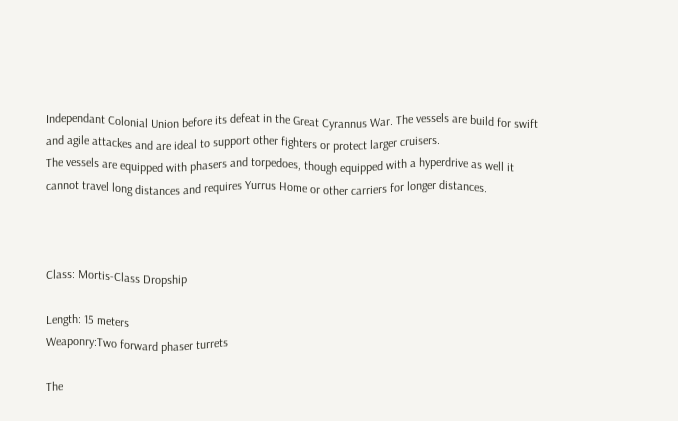Independant Colonial Union before its defeat in the Great Cyrannus War. The vessels are build for swift and agile attackes and are ideal to support other fighters or protect larger cruisers.
The vessels are equipped with phasers and torpedoes, though equipped with a hyperdrive as well it cannot travel long distances and requires Yurrus Home or other carriers for longer distances.



Class: Mortis-Class Dropship

Length: 15 meters
Weaponry:Two forward phaser turrets

The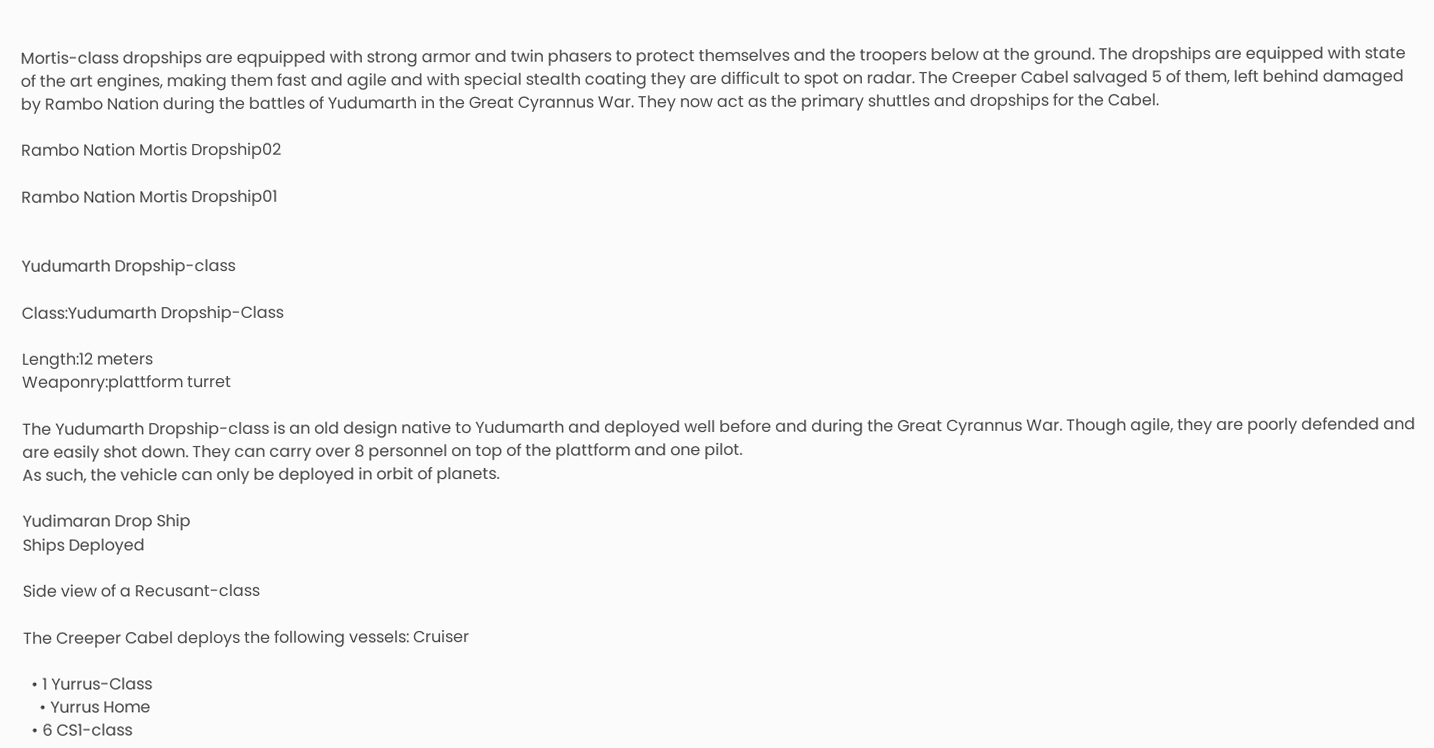Mortis-class dropships are eqpuipped with strong armor and twin phasers to protect themselves and the troopers below at the ground. The dropships are equipped with state of the art engines, making them fast and agile and with special stealth coating they are difficult to spot on radar. The Creeper Cabel salvaged 5 of them, left behind damaged by Rambo Nation during the battles of Yudumarth in the Great Cyrannus War. They now act as the primary shuttles and dropships for the Cabel.

Rambo Nation Mortis Dropship02

Rambo Nation Mortis Dropship01


Yudumarth Dropship-class

Class:Yudumarth Dropship-Class

Length:12 meters
Weaponry:plattform turret

The Yudumarth Dropship-class is an old design native to Yudumarth and deployed well before and during the Great Cyrannus War. Though agile, they are poorly defended and are easily shot down. They can carry over 8 personnel on top of the plattform and one pilot.
As such, the vehicle can only be deployed in orbit of planets.

Yudimaran Drop Ship
Ships Deployed

Side view of a Recusant-class

The Creeper Cabel deploys the following vessels: Cruiser

  • 1 Yurrus-Class
    • Yurrus Home
  • 6 CS1-class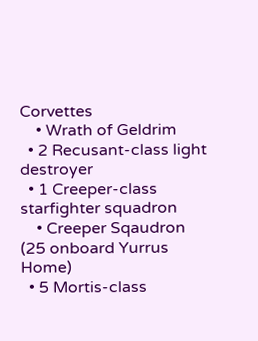Corvettes
    • Wrath of Geldrim
  • 2 Recusant-class light destroyer
  • 1 Creeper-class starfighter squadron
    • Creeper Sqaudron (25 onboard Yurrus Home)
  • 5 Mortis-class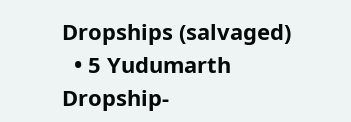Dropships (salvaged)
  • 5 Yudumarth Dropship-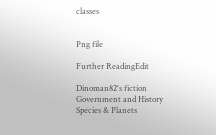classes


Png file

Further ReadingEdit

Dinoman82's fiction
Government and History
Species & Planets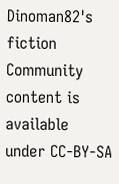Dinoman82's fiction
Community content is available under CC-BY-SA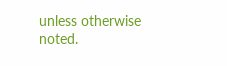unless otherwise noted.